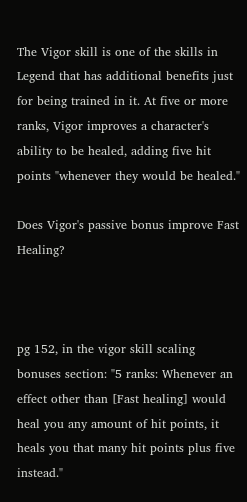The Vigor skill is one of the skills in Legend that has additional benefits just for being trained in it. At five or more ranks, Vigor improves a character's ability to be healed, adding five hit points "whenever they would be healed."

Does Vigor's passive bonus improve Fast Healing?



pg 152, in the vigor skill scaling bonuses section: "5 ranks: Whenever an effect other than [Fast healing] would heal you any amount of hit points, it heals you that many hit points plus five instead."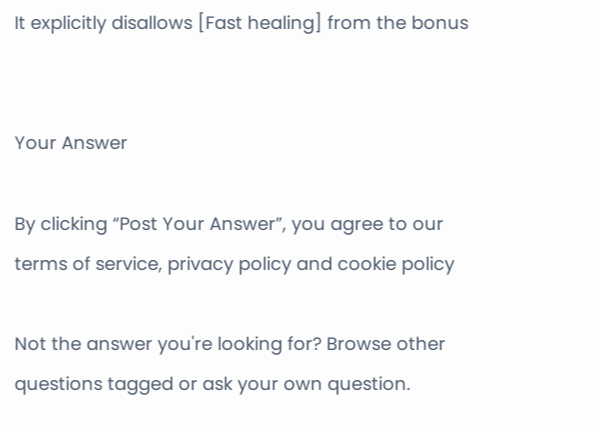It explicitly disallows [Fast healing] from the bonus


Your Answer

By clicking “Post Your Answer”, you agree to our terms of service, privacy policy and cookie policy

Not the answer you're looking for? Browse other questions tagged or ask your own question.